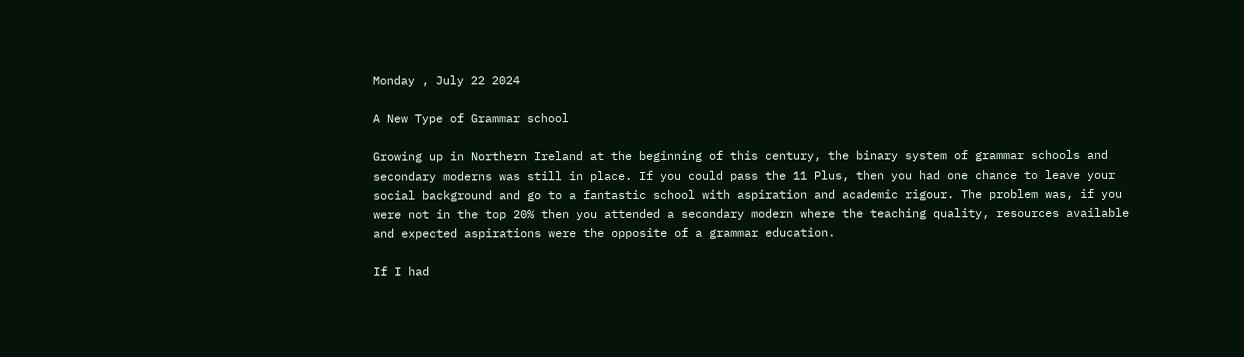Monday , July 22 2024

A New Type of Grammar school

Growing up in Northern Ireland at the beginning of this century, the binary system of grammar schools and secondary moderns was still in place. If you could pass the 11 Plus, then you had one chance to leave your social background and go to a fantastic school with aspiration and academic rigour. The problem was, if you were not in the top 20% then you attended a secondary modern where the teaching quality, resources available and expected aspirations were the opposite of a grammar education.

If I had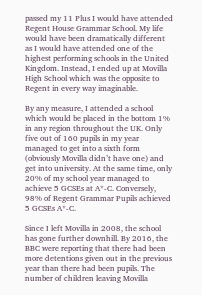passed my 11 Plus I would have attended Regent House Grammar School. My life would have been dramatically different as I would have attended one of the highest performing schools in the United Kingdom. Instead, I ended up at Movilla High School which was the opposite to Regent in every way imaginable.

By any measure, I attended a school which would be placed in the bottom 1% in any region throughout the UK. Only five out of 160 pupils in my year managed to get into a sixth form (obviously Movilla didn’t have one) and get into university. At the same time, only 20% of my school year managed to achieve 5 GCSEs at A*-C. Conversely, 98% of Regent Grammar Pupils achieved 5 GCSEs A*-C.

Since I left Movilla in 2008, the school has gone further downhill. By 2016, the BBC were reporting that there had been more detentions given out in the previous year than there had been pupils. The number of children leaving Movilla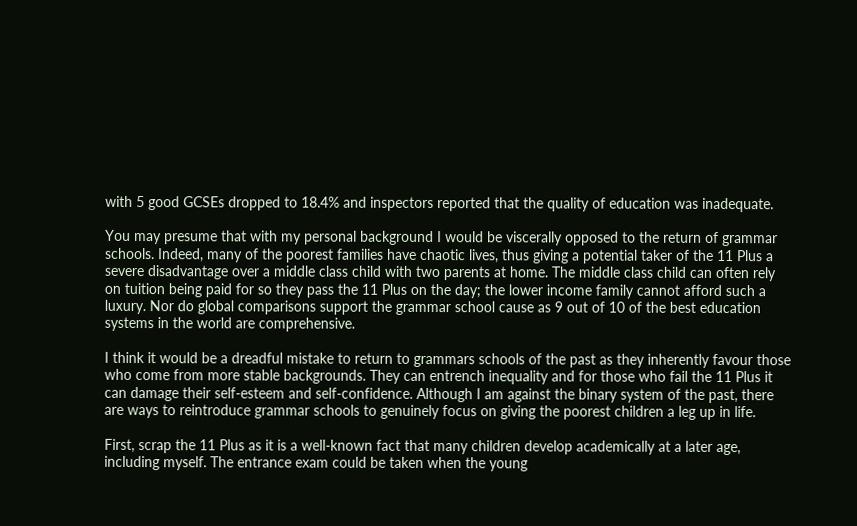with 5 good GCSEs dropped to 18.4% and inspectors reported that the quality of education was inadequate.

You may presume that with my personal background I would be viscerally opposed to the return of grammar schools. Indeed, many of the poorest families have chaotic lives, thus giving a potential taker of the 11 Plus a severe disadvantage over a middle class child with two parents at home. The middle class child can often rely on tuition being paid for so they pass the 11 Plus on the day; the lower income family cannot afford such a luxury. Nor do global comparisons support the grammar school cause as 9 out of 10 of the best education systems in the world are comprehensive.

I think it would be a dreadful mistake to return to grammars schools of the past as they inherently favour those who come from more stable backgrounds. They can entrench inequality and for those who fail the 11 Plus it can damage their self-esteem and self-confidence. Although I am against the binary system of the past, there are ways to reintroduce grammar schools to genuinely focus on giving the poorest children a leg up in life.

First, scrap the 11 Plus as it is a well-known fact that many children develop academically at a later age, including myself. The entrance exam could be taken when the young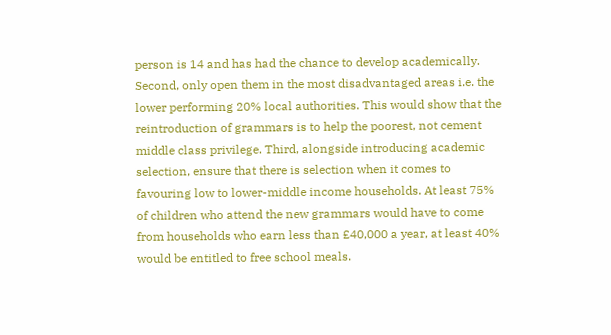person is 14 and has had the chance to develop academically. Second, only open them in the most disadvantaged areas i.e. the lower performing 20% local authorities. This would show that the reintroduction of grammars is to help the poorest, not cement middle class privilege. Third, alongside introducing academic selection, ensure that there is selection when it comes to favouring low to lower-middle income households. At least 75% of children who attend the new grammars would have to come from households who earn less than £40,000 a year, at least 40% would be entitled to free school meals.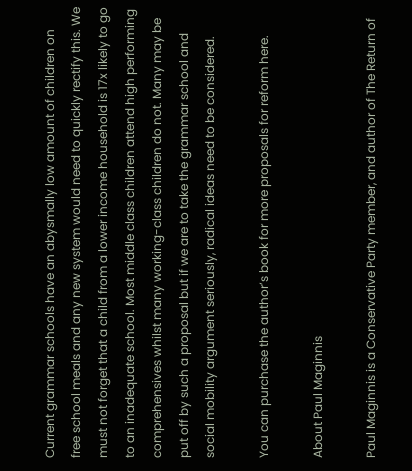Current grammar schools have an abysmally low amount of children on free school meals and any new system would need to quickly rectify this. We must not forget that a child from a lower income household is 17x likely to go to an inadequate school. Most middle class children attend high performing comprehensives whilst many working-class children do not. Many may be put off by such a proposal but if we are to take the grammar school and social mobility argument seriously, radical ideas need to be considered.

You can purchase the author’s book for more proposals for reform here.

About Paul Maginnis

Paul Maginnis is a Conservative Party member, and author of The Return of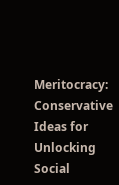Meritocracy: Conservative Ideas for Unlocking Social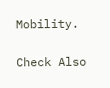Mobility.

Check Also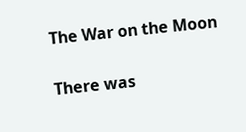The War on the Moon

There was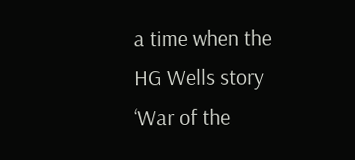a time when the HG Wells story ‘War of the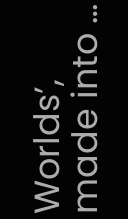Worlds’, made into …